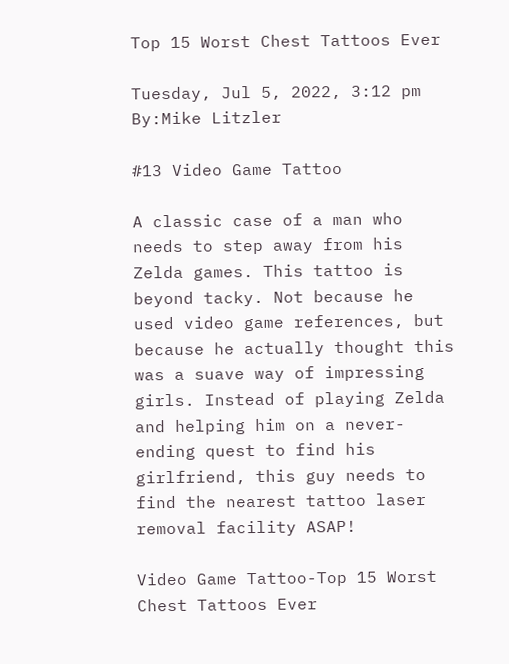Top 15 Worst Chest Tattoos Ever

Tuesday, Jul 5, 2022, 3:12 pm
By:Mike Litzler

#13 Video Game Tattoo

A classic case of a man who needs to step away from his Zelda games. This tattoo is beyond tacky. Not because he used video game references, but because he actually thought this was a suave way of impressing girls. Instead of playing Zelda and helping him on a never-ending quest to find his girlfriend, this guy needs to find the nearest tattoo laser removal facility ASAP!

Video Game Tattoo-Top 15 Worst Chest Tattoos Ever